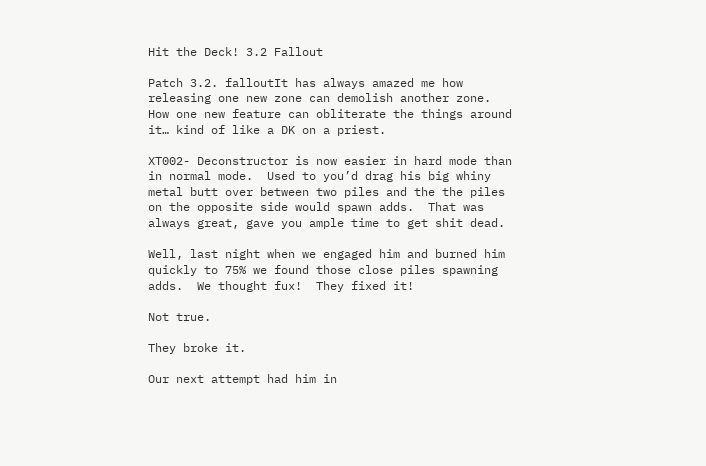Hit the Deck! 3.2 Fallout

Patch 3.2. falloutIt has always amazed me how releasing one new zone can demolish another zone.  How one new feature can obliterate the things around it… kind of like a DK on a priest.

XT002- Deconstructor is now easier in hard mode than in normal mode.  Used to you’d drag his big whiny metal butt over between two piles and the the piles on the opposite side would spawn adds.  That was always great, gave you ample time to get shit dead.

Well, last night when we engaged him and burned him quickly to 75% we found those close piles spawning adds.  We thought fux!  They fixed it!

Not true.

They broke it.

Our next attempt had him in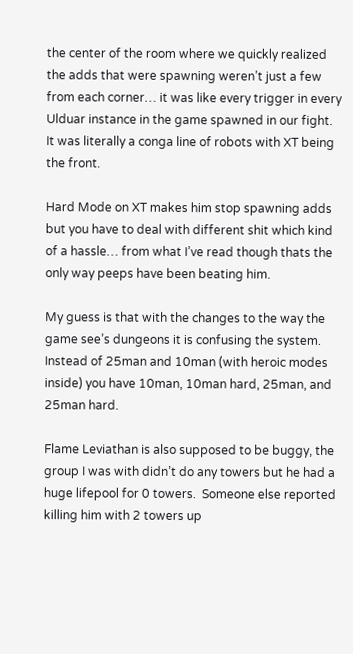the center of the room where we quickly realized the adds that were spawning weren’t just a few from each corner… it was like every trigger in every Ulduar instance in the game spawned in our fight.  It was literally a conga line of robots with XT being the front.

Hard Mode on XT makes him stop spawning adds but you have to deal with different shit which kind of a hassle… from what I’ve read though thats the only way peeps have been beating him.

My guess is that with the changes to the way the game see’s dungeons it is confusing the system.  Instead of 25man and 10man (with heroic modes inside) you have 10man, 10man hard, 25man, and 25man hard.

Flame Leviathan is also supposed to be buggy, the group I was with didn’t do any towers but he had a huge lifepool for 0 towers.  Someone else reported killing him with 2 towers up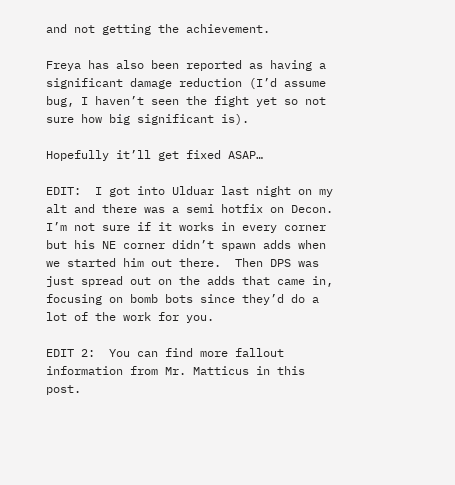and not getting the achievement.

Freya has also been reported as having a significant damage reduction (I’d assume bug, I haven’t seen the fight yet so not sure how big significant is).

Hopefully it’ll get fixed ASAP…

EDIT:  I got into Ulduar last night on my alt and there was a semi hotfix on Decon.  I’m not sure if it works in every corner but his NE corner didn’t spawn adds when we started him out there.  Then DPS was just spread out on the adds that came in, focusing on bomb bots since they’d do a lot of the work for you.

EDIT 2:  You can find more fallout information from Mr. Matticus in this post.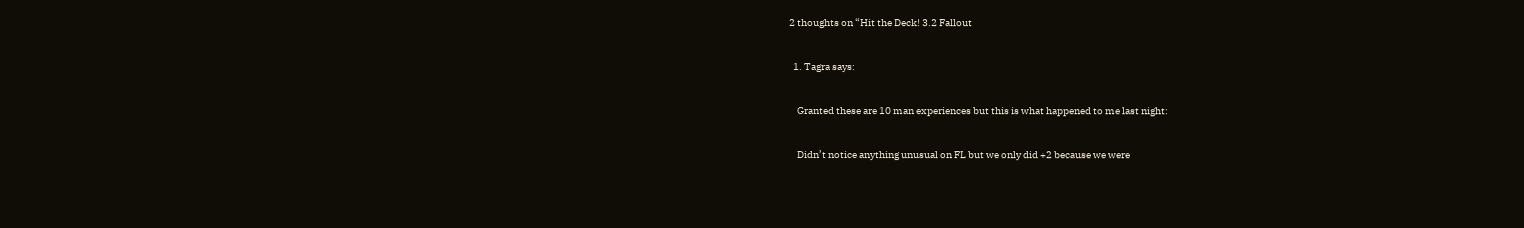2 thoughts on “Hit the Deck! 3.2 Fallout

  1. Tagra says:

    Granted these are 10 man experiences but this is what happened to me last night:

    Didn’t notice anything unusual on FL but we only did +2 because we were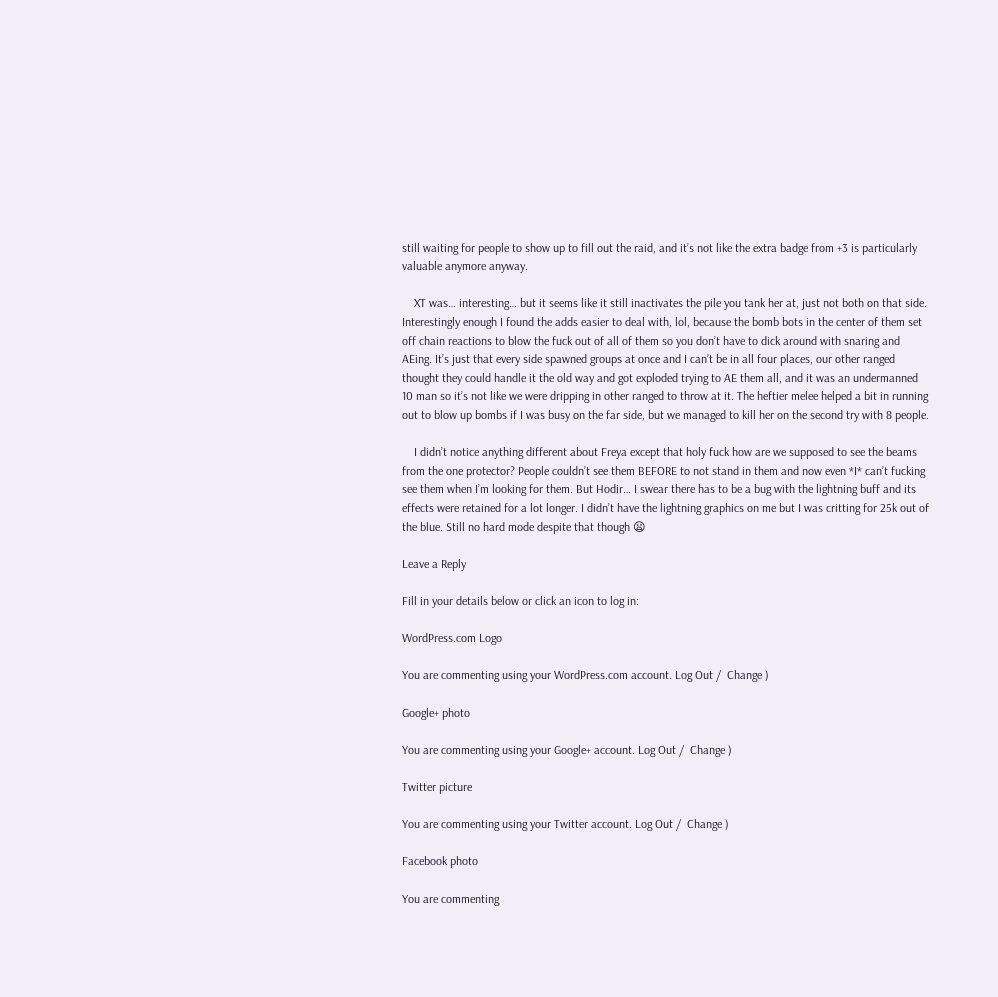still waiting for people to show up to fill out the raid, and it’s not like the extra badge from +3 is particularly valuable anymore anyway.

    XT was… interesting… but it seems like it still inactivates the pile you tank her at, just not both on that side. Interestingly enough I found the adds easier to deal with, lol, because the bomb bots in the center of them set off chain reactions to blow the fuck out of all of them so you don’t have to dick around with snaring and AEing. It’s just that every side spawned groups at once and I can’t be in all four places, our other ranged thought they could handle it the old way and got exploded trying to AE them all, and it was an undermanned 10 man so it’s not like we were dripping in other ranged to throw at it. The heftier melee helped a bit in running out to blow up bombs if I was busy on the far side, but we managed to kill her on the second try with 8 people.

    I didn’t notice anything different about Freya except that holy fuck how are we supposed to see the beams from the one protector? People couldn’t see them BEFORE to not stand in them and now even *I* can’t fucking see them when I’m looking for them. But Hodir… I swear there has to be a bug with the lightning buff and its effects were retained for a lot longer. I didn’t have the lightning graphics on me but I was critting for 25k out of the blue. Still no hard mode despite that though 😦

Leave a Reply

Fill in your details below or click an icon to log in:

WordPress.com Logo

You are commenting using your WordPress.com account. Log Out /  Change )

Google+ photo

You are commenting using your Google+ account. Log Out /  Change )

Twitter picture

You are commenting using your Twitter account. Log Out /  Change )

Facebook photo

You are commenting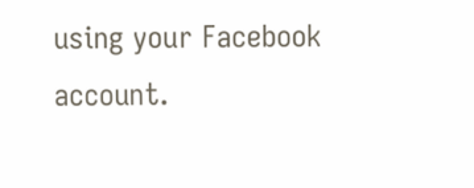using your Facebook account.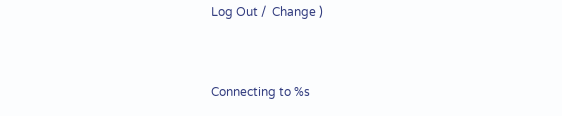Log Out /  Change )


Connecting to %s